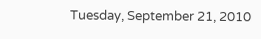Tuesday, September 21, 2010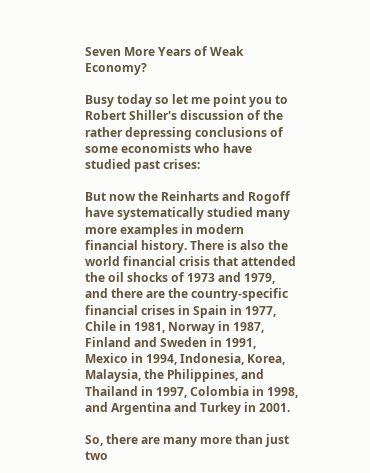Seven More Years of Weak Economy?

Busy today so let me point you to Robert Shiller's discussion of the rather depressing conclusions of some economists who have studied past crises:

But now the Reinharts and Rogoff have systematically studied many more examples in modern financial history. There is also the world financial crisis that attended the oil shocks of 1973 and 1979, and there are the country-specific financial crises in Spain in 1977, Chile in 1981, Norway in 1987, Finland and Sweden in 1991, Mexico in 1994, Indonesia, Korea, Malaysia, the Philippines, and Thailand in 1997, Colombia in 1998, and Argentina and Turkey in 2001.

So, there are many more than just two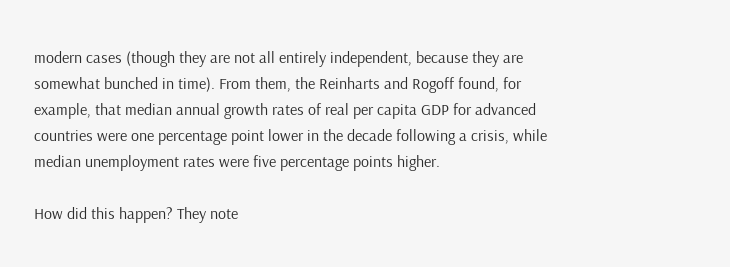modern cases (though they are not all entirely independent, because they are somewhat bunched in time). From them, the Reinharts and Rogoff found, for example, that median annual growth rates of real per capita GDP for advanced countries were one percentage point lower in the decade following a crisis, while median unemployment rates were five percentage points higher.

How did this happen? They note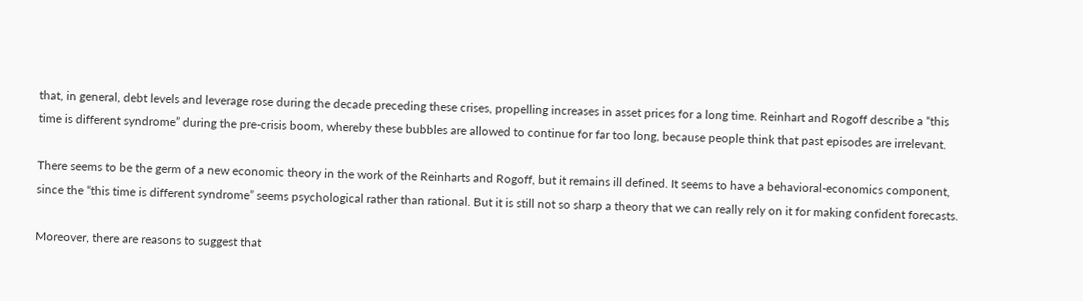that, in general, debt levels and leverage rose during the decade preceding these crises, propelling increases in asset prices for a long time. Reinhart and Rogoff describe a “this time is different syndrome” during the pre-crisis boom, whereby these bubbles are allowed to continue for far too long, because people think that past episodes are irrelevant.

There seems to be the germ of a new economic theory in the work of the Reinharts and Rogoff, but it remains ill defined. It seems to have a behavioral-economics component, since the “this time is different syndrome” seems psychological rather than rational. But it is still not so sharp a theory that we can really rely on it for making confident forecasts.

Moreover, there are reasons to suggest that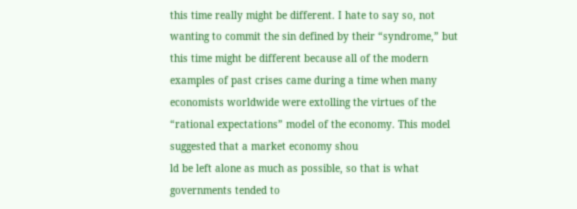this time really might be different. I hate to say so, not wanting to commit the sin defined by their “syndrome,” but this time might be different because all of the modern examples of past crises came during a time when many economists worldwide were extolling the virtues of the “rational expectations” model of the economy. This model suggested that a market economy shou
ld be left alone as much as possible, so that is what governments tended to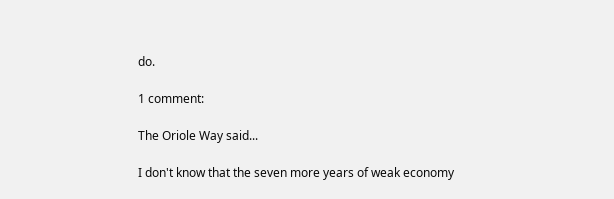do.

1 comment:

The Oriole Way said...

I don't know that the seven more years of weak economy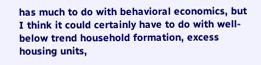has much to do with behavioral economics, but I think it could certainly have to do with well-below trend household formation, excess housing units,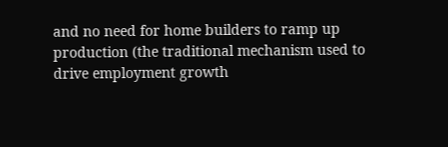and no need for home builders to ramp up production (the traditional mechanism used to drive employment growth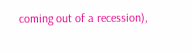coming out of a recession),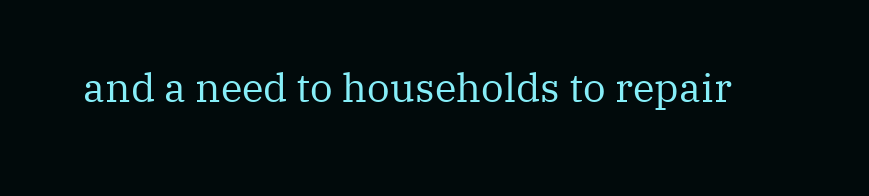and a need to households to repair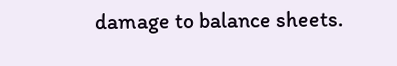damage to balance sheets.